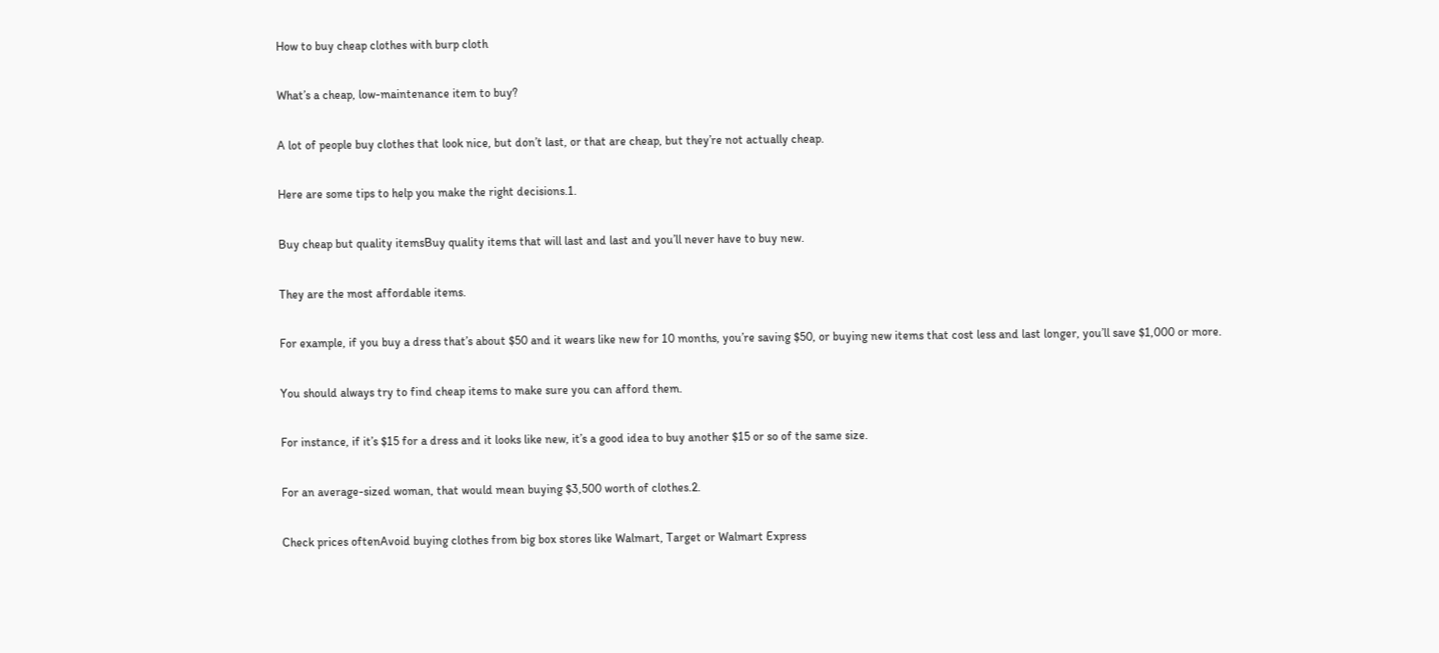How to buy cheap clothes with burp cloth

What’s a cheap, low-maintenance item to buy?

A lot of people buy clothes that look nice, but don’t last, or that are cheap, but they’re not actually cheap.

Here are some tips to help you make the right decisions.1.

Buy cheap but quality itemsBuy quality items that will last and last and you’ll never have to buy new.

They are the most affordable items.

For example, if you buy a dress that’s about $50 and it wears like new for 10 months, you’re saving $50, or buying new items that cost less and last longer, you’ll save $1,000 or more.

You should always try to find cheap items to make sure you can afford them.

For instance, if it’s $15 for a dress and it looks like new, it’s a good idea to buy another $15 or so of the same size.

For an average-sized woman, that would mean buying $3,500 worth of clothes.2.

Check prices oftenAvoid buying clothes from big box stores like Walmart, Target or Walmart Express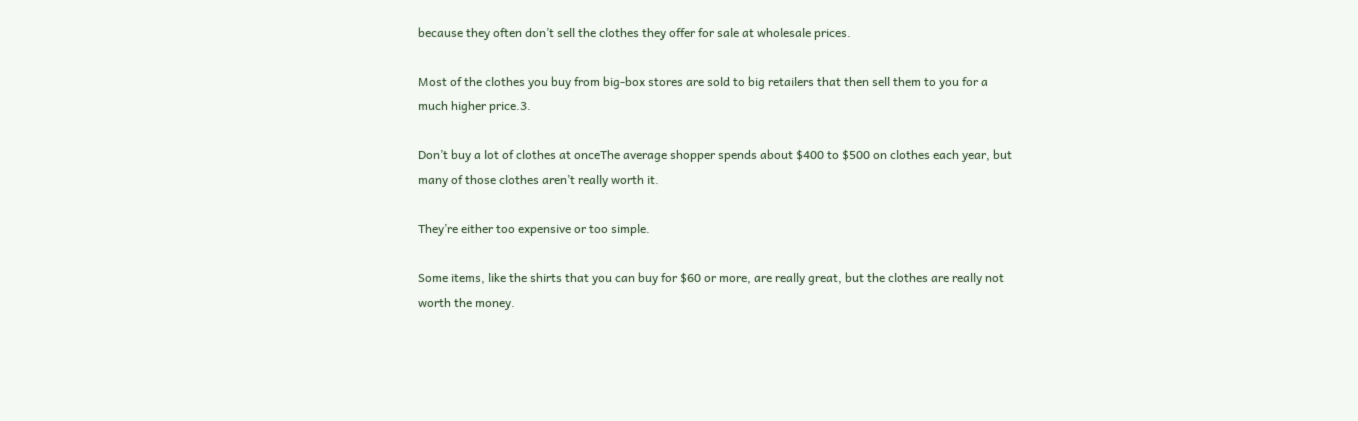because they often don’t sell the clothes they offer for sale at wholesale prices.

Most of the clothes you buy from big-box stores are sold to big retailers that then sell them to you for a much higher price.3.

Don’t buy a lot of clothes at onceThe average shopper spends about $400 to $500 on clothes each year, but many of those clothes aren’t really worth it.

They’re either too expensive or too simple.

Some items, like the shirts that you can buy for $60 or more, are really great, but the clothes are really not worth the money.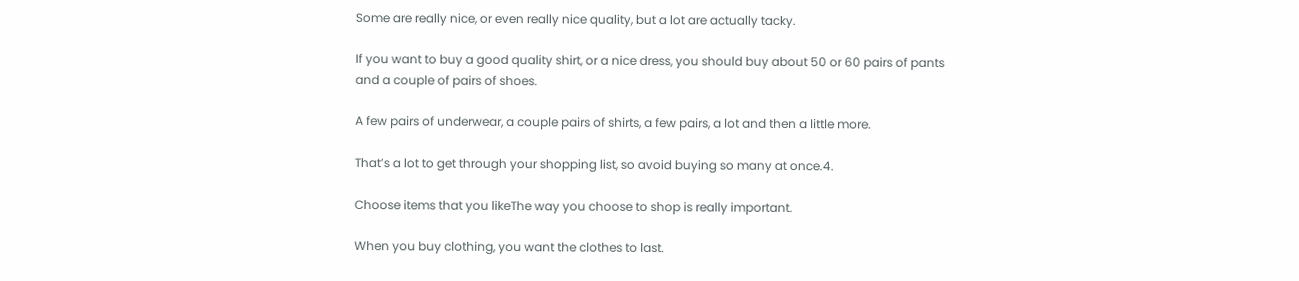Some are really nice, or even really nice quality, but a lot are actually tacky.

If you want to buy a good quality shirt, or a nice dress, you should buy about 50 or 60 pairs of pants and a couple of pairs of shoes.

A few pairs of underwear, a couple pairs of shirts, a few pairs, a lot and then a little more.

That’s a lot to get through your shopping list, so avoid buying so many at once.4.

Choose items that you likeThe way you choose to shop is really important.

When you buy clothing, you want the clothes to last.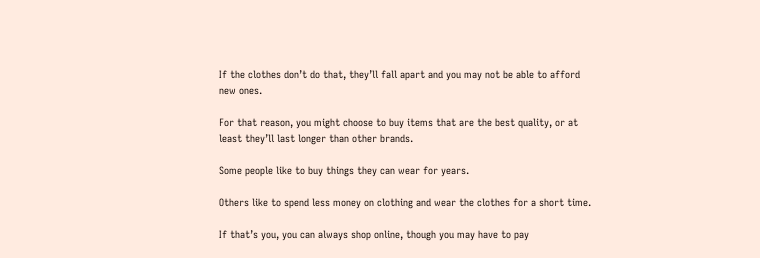If the clothes don’t do that, they’ll fall apart and you may not be able to afford new ones.

For that reason, you might choose to buy items that are the best quality, or at least they’ll last longer than other brands.

Some people like to buy things they can wear for years.

Others like to spend less money on clothing and wear the clothes for a short time.

If that’s you, you can always shop online, though you may have to pay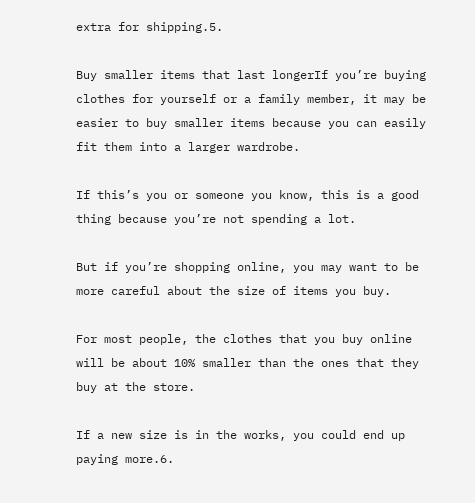extra for shipping.5.

Buy smaller items that last longerIf you’re buying clothes for yourself or a family member, it may be easier to buy smaller items because you can easily fit them into a larger wardrobe.

If this’s you or someone you know, this is a good thing because you’re not spending a lot.

But if you’re shopping online, you may want to be more careful about the size of items you buy.

For most people, the clothes that you buy online will be about 10% smaller than the ones that they buy at the store.

If a new size is in the works, you could end up paying more.6.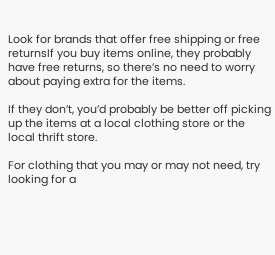Look for brands that offer free shipping or free returnsIf you buy items online, they probably have free returns, so there’s no need to worry about paying extra for the items.

If they don’t, you’d probably be better off picking up the items at a local clothing store or the local thrift store.

For clothing that you may or may not need, try looking for a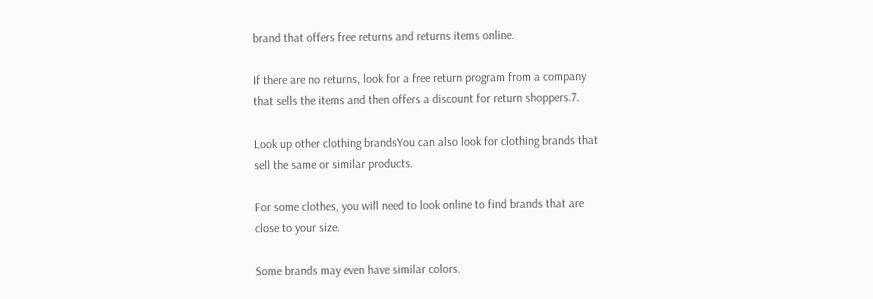brand that offers free returns and returns items online.

If there are no returns, look for a free return program from a company that sells the items and then offers a discount for return shoppers.7.

Look up other clothing brandsYou can also look for clothing brands that sell the same or similar products.

For some clothes, you will need to look online to find brands that are close to your size.

Some brands may even have similar colors.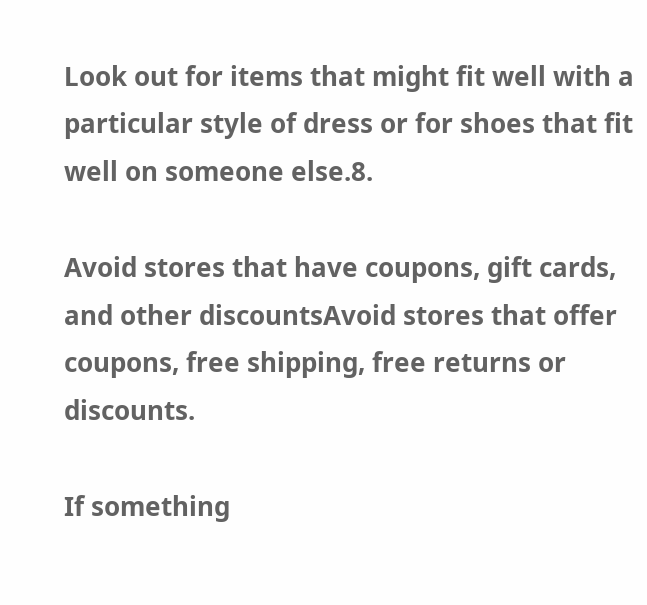Look out for items that might fit well with a particular style of dress or for shoes that fit well on someone else.8.

Avoid stores that have coupons, gift cards, and other discountsAvoid stores that offer coupons, free shipping, free returns or discounts.

If something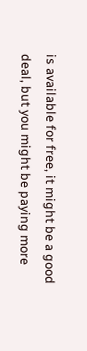is available for free, it might be a good deal, but you might be paying more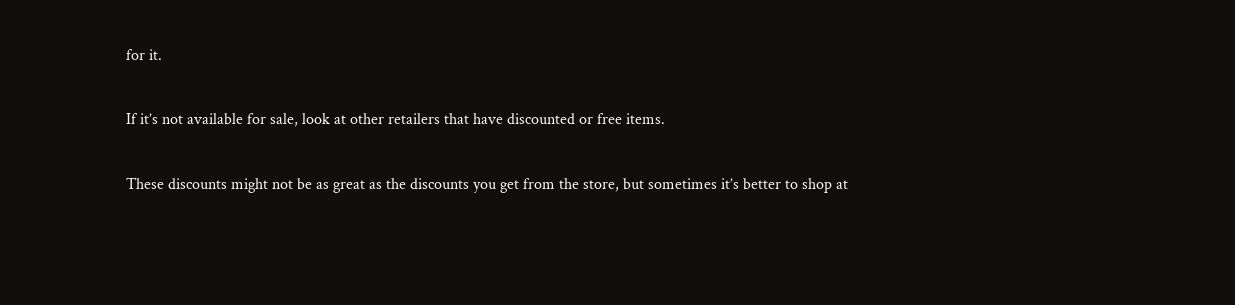for it.

If it’s not available for sale, look at other retailers that have discounted or free items.

These discounts might not be as great as the discounts you get from the store, but sometimes it’s better to shop at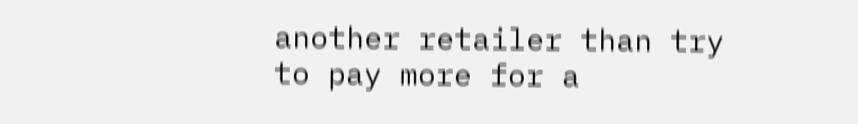another retailer than try to pay more for a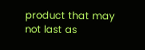product that may not last as